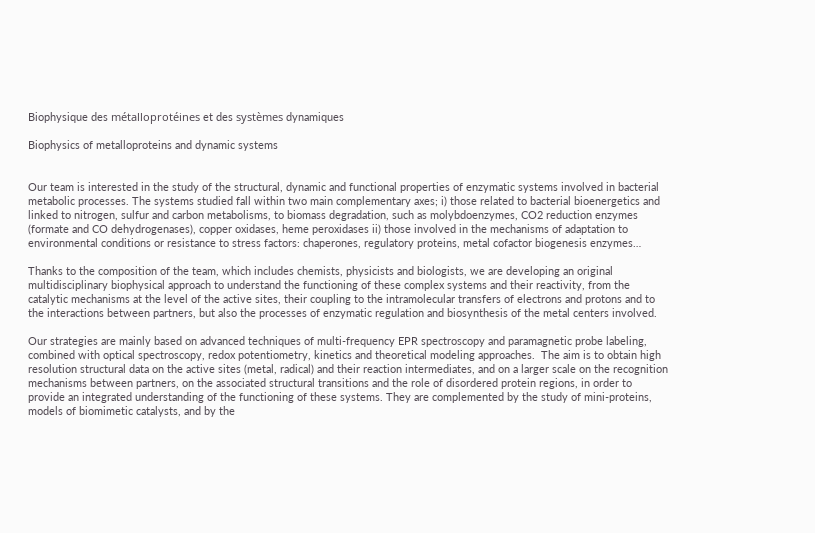Biophysique des métalloprotéines et des systèmes dynamiques

Biophysics of metalloproteins and dynamic systems


Our team is interested in the study of the structural, dynamic and functional properties of enzymatic systems involved in bacterial metabolic processes. The systems studied fall within two main complementary axes; i) those related to bacterial bioenergetics and linked to nitrogen, sulfur and carbon metabolisms, to biomass degradation, such as molybdoenzymes, CO2 reduction enzymes (formate and CO dehydrogenases), copper oxidases, heme peroxidases ii) those involved in the mechanisms of adaptation to environmental conditions or resistance to stress factors: chaperones, regulatory proteins, metal cofactor biogenesis enzymes…

Thanks to the composition of the team, which includes chemists, physicists and biologists, we are developing an original multidisciplinary biophysical approach to understand the functioning of these complex systems and their reactivity, from the catalytic mechanisms at the level of the active sites, their coupling to the intramolecular transfers of electrons and protons and to the interactions between partners, but also the processes of enzymatic regulation and biosynthesis of the metal centers involved.

Our strategies are mainly based on advanced techniques of multi-frequency EPR spectroscopy and paramagnetic probe labeling, combined with optical spectroscopy, redox potentiometry, kinetics and theoretical modeling approaches.  The aim is to obtain high resolution structural data on the active sites (metal, radical) and their reaction intermediates, and on a larger scale on the recognition mechanisms between partners, on the associated structural transitions and the role of disordered protein regions, in order to provide an integrated understanding of the functioning of these systems. They are complemented by the study of mini-proteins, models of biomimetic catalysts, and by the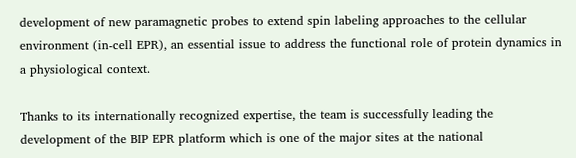development of new paramagnetic probes to extend spin labeling approaches to the cellular environment (in-cell EPR), an essential issue to address the functional role of protein dynamics in a physiological context.

Thanks to its internationally recognized expertise, the team is successfully leading the development of the BIP EPR platform which is one of the major sites at the national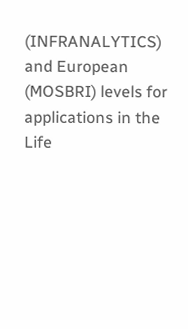(INFRANALYTICS) and European (MOSBRI) levels for applications in the Life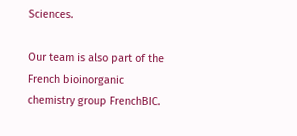Sciences.

Our team is also part of the French bioinorganic chemistry group FrenchBIC.